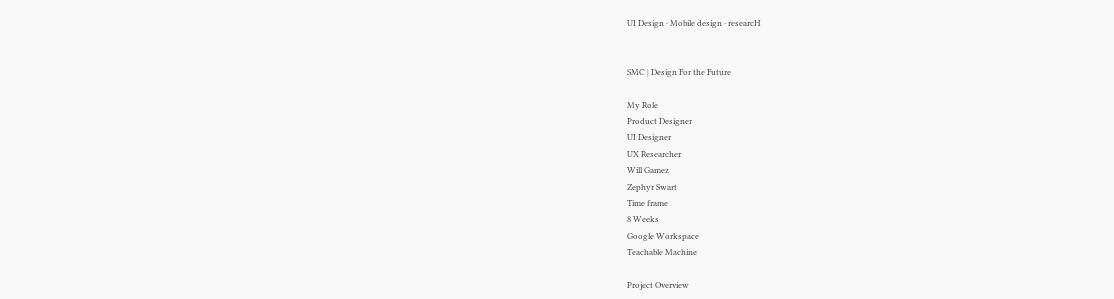UI Design · Mobile design · researcH


SMC | Design For the Future

My Role
Product Designer
UI Designer
UX Researcher
Will Gamez
Zephyr Swart
Time frame
8 Weeks
Google Workspace
Teachable Machine

Project Overview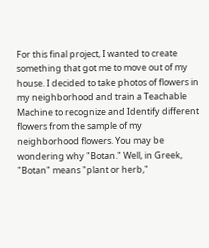For this final project, I wanted to create something that got me to move out of my house. I decided to take photos of flowers in my neighborhood and train a Teachable Machine to recognize and Identify different flowers from the sample of my neighborhood flowers. You may be wondering why "Botan." Well, in Greek, "Botan" means "plant or herb,"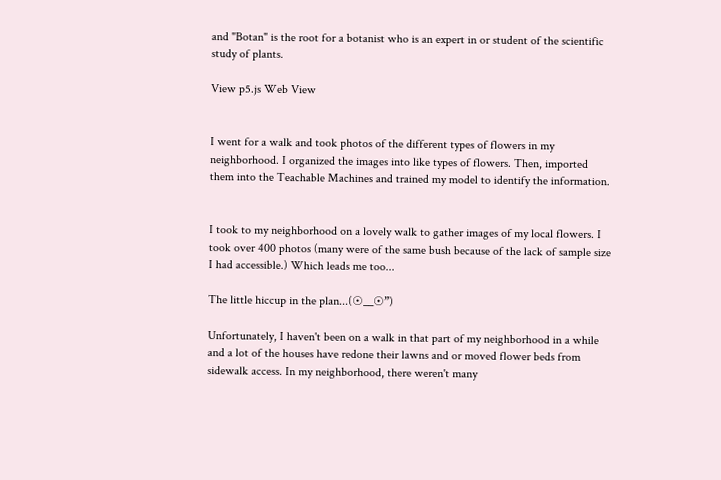and "Botan" is the root for a botanist who is an expert in or student of the scientific study of plants.

View p5.js Web View


I went for a walk and took photos of the different types of flowers in my neighborhood. I organized the images into like types of flowers. Then, imported them into the Teachable Machines and trained my model to identify the information.


I took to my neighborhood on a lovely walk to gather images of my local flowers. I took over 400 photos (many were of the same bush because of the lack of sample size I had accessible.) Which leads me too...

The little hiccup in the plan...(☉__☉”)

Unfortunately, I haven't been on a walk in that part of my neighborhood in a while and a lot of the houses have redone their lawns and or moved flower beds from sidewalk access. In my neighborhood, there weren't many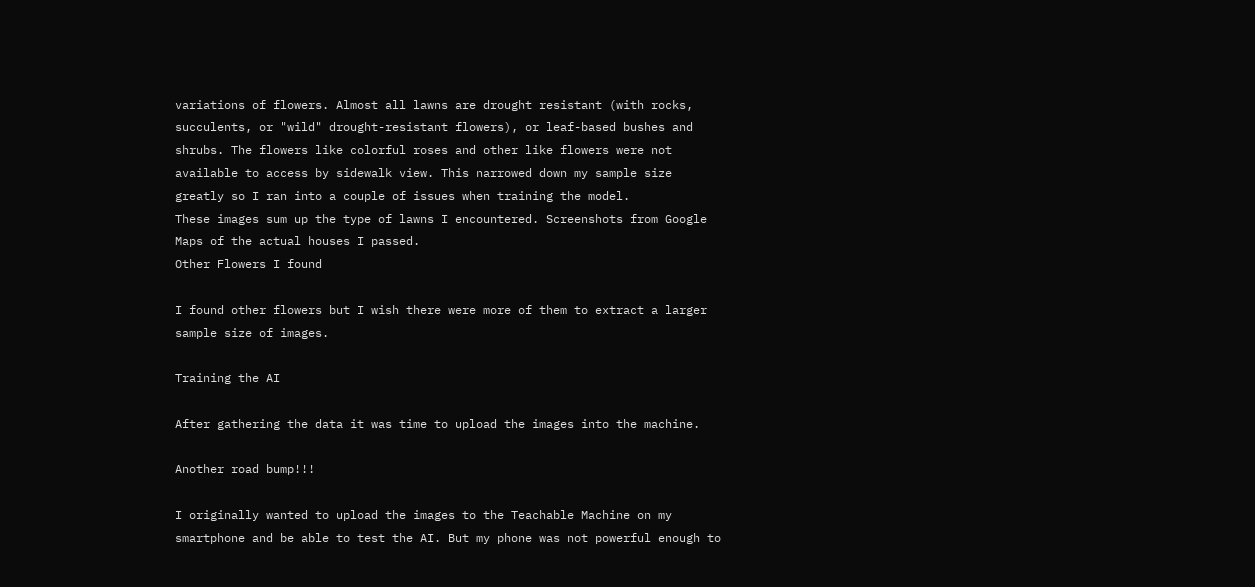variations of flowers. Almost all lawns are drought resistant (with rocks, succulents, or "wild" drought-resistant flowers), or leaf-based bushes and shrubs. The flowers like colorful roses and other like flowers were not available to access by sidewalk view. This narrowed down my sample size greatly so I ran into a couple of issues when training the model.
These images sum up the type of lawns I encountered. Screenshots from Google Maps of the actual houses I passed.
Other Flowers I found

I found other flowers but I wish there were more of them to extract a larger sample size of images.

Training the AI

After gathering the data it was time to upload the images into the machine.

Another road bump!!!

I originally wanted to upload the images to the Teachable Machine on my smartphone and be able to test the AI. But my phone was not powerful enough to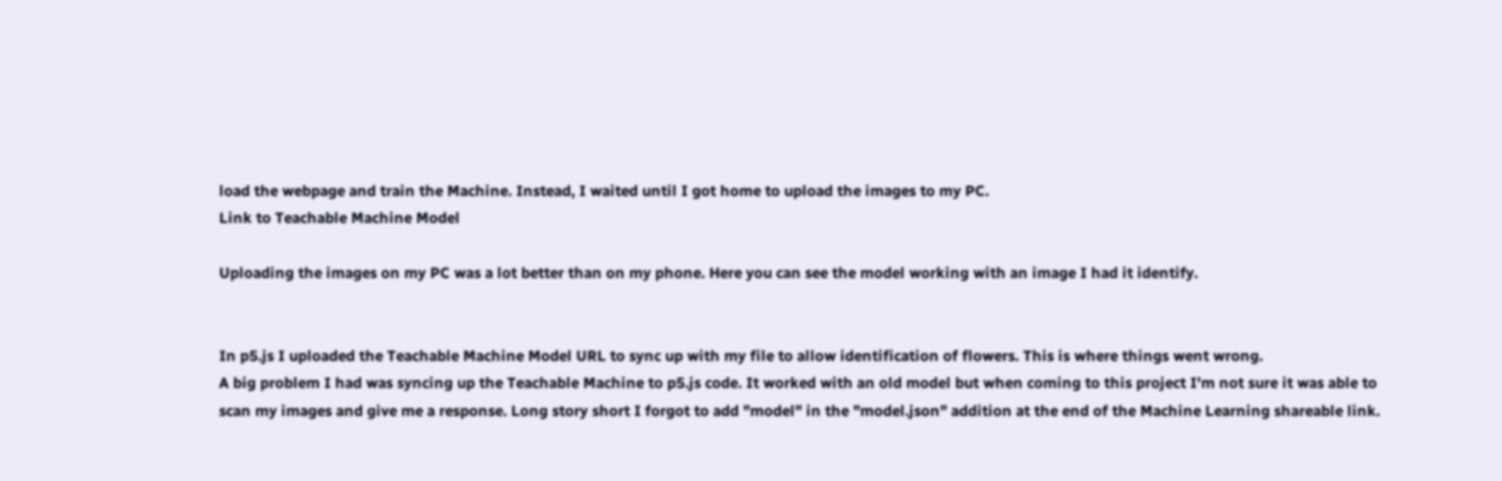load the webpage and train the Machine. Instead, I waited until I got home to upload the images to my PC.
Link to Teachable Machine Model

Uploading the images on my PC was a lot better than on my phone. Here you can see the model working with an image I had it identify.


In p5.js I uploaded the Teachable Machine Model URL to sync up with my file to allow identification of flowers. This is where things went wrong.
A big problem I had was syncing up the Teachable Machine to p5.js code. It worked with an old model but when coming to this project I'm not sure it was able to scan my images and give me a response. Long story short I forgot to add "model" in the "model.json" addition at the end of the Machine Learning shareable link.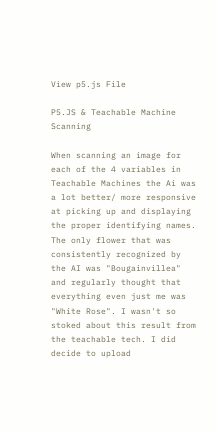View p5.js File

P5.JS & Teachable Machine Scanning

When scanning an image for each of the 4 variables in Teachable Machines the Ai was a lot better/ more responsive at picking up and displaying the proper identifying names. The only flower that was consistently recognized by the AI was "Bougainvillea" and regularly thought that everything even just me was "White Rose". I wasn't so stoked about this result from the teachable tech. I did decide to upload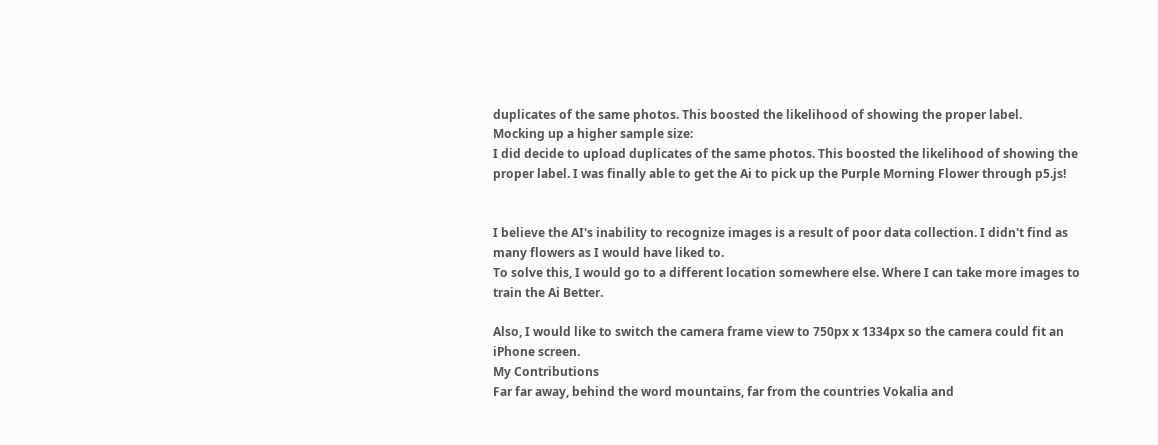duplicates of the same photos. This boosted the likelihood of showing the proper label.
Mocking up a higher sample size:
I did decide to upload duplicates of the same photos. This boosted the likelihood of showing the proper label. I was finally able to get the Ai to pick up the Purple Morning Flower through p5.js!


I believe the AI's inability to recognize images is a result of poor data collection. I didn't find as many flowers as I would have liked to.
To solve this, I would go to a different location somewhere else. Where I can take more images to train the Ai Better.

Also, I would like to switch the camera frame view to 750px x 1334px so the camera could fit an iPhone screen.
My Contributions
Far far away, behind the word mountains, far from the countries Vokalia and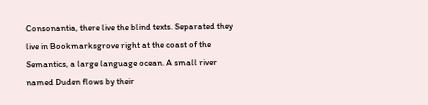Consonantia, there live the blind texts. Separated they live in Bookmarksgrove right at the coast of the Semantics, a large language ocean. A small river named Duden flows by their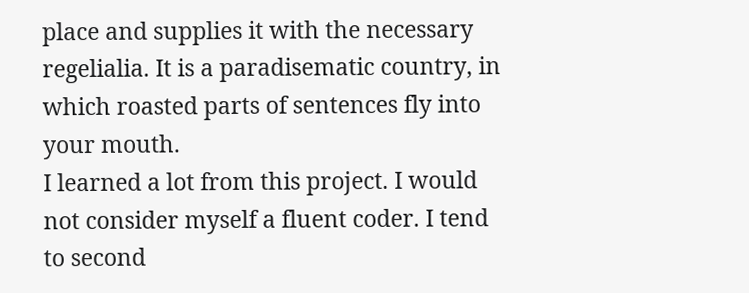place and supplies it with the necessary regelialia. It is a paradisematic country, in which roasted parts of sentences fly into your mouth.
I learned a lot from this project. I would not consider myself a fluent coder. I tend to second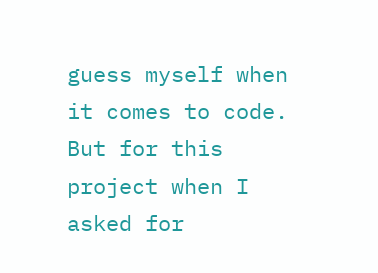guess myself when it comes to code. But for this project when I asked for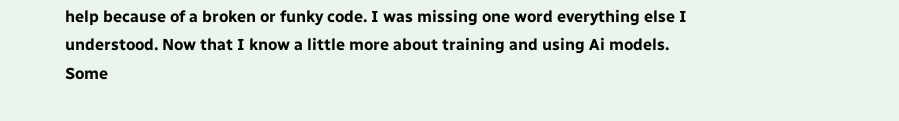help because of a broken or funky code. I was missing one word everything else I understood. Now that I know a little more about training and using Ai models. Some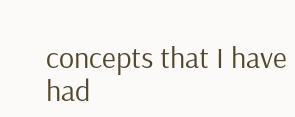concepts that I have had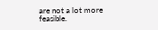are not a lot more feasible.